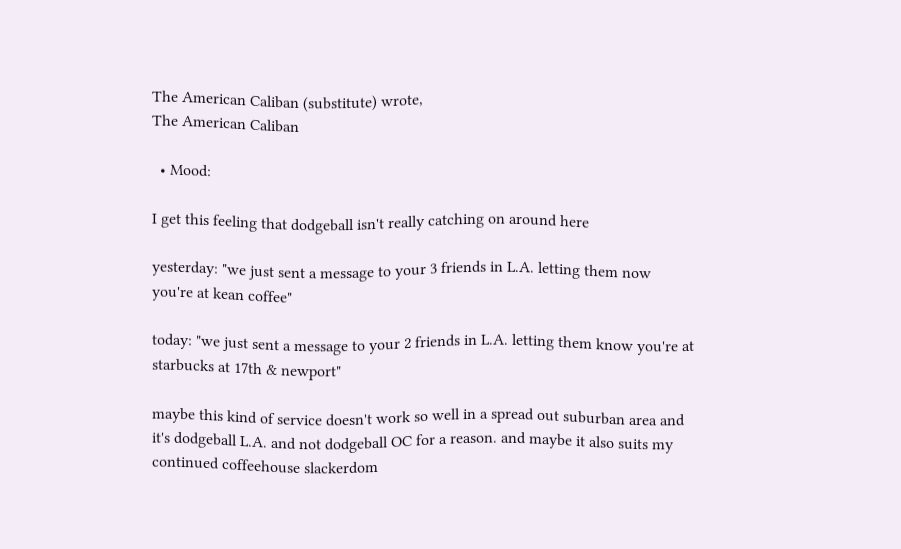The American Caliban (substitute) wrote,
The American Caliban

  • Mood:

I get this feeling that dodgeball isn't really catching on around here

yesterday: "we just sent a message to your 3 friends in L.A. letting them now you're at kean coffee"

today: "we just sent a message to your 2 friends in L.A. letting them know you're at starbucks at 17th & newport"

maybe this kind of service doesn't work so well in a spread out suburban area and it's dodgeball L.A. and not dodgeball OC for a reason. and maybe it also suits my continued coffeehouse slackerdom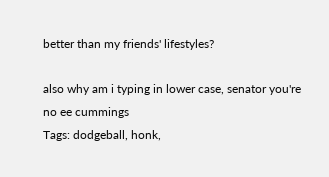better than my friends' lifestyles?

also why am i typing in lower case, senator you're no ee cummings
Tags: dodgeball, honk,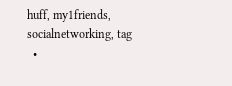huff, my1friends, socialnetworking, tag
  •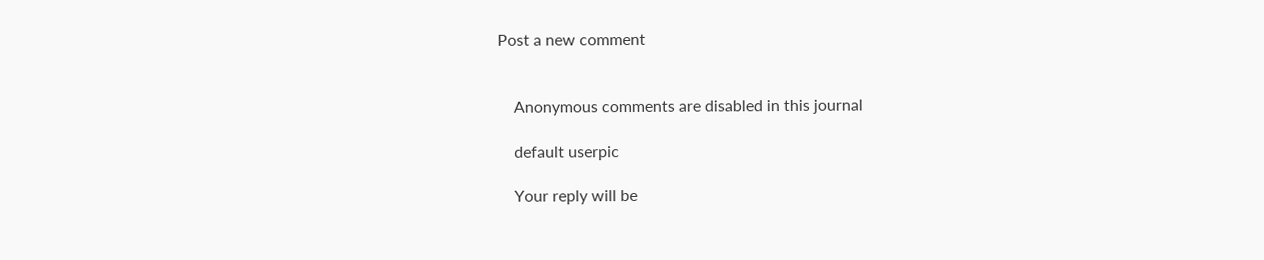Post a new comment


    Anonymous comments are disabled in this journal

    default userpic

    Your reply will be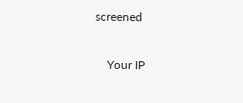screened

    Your IP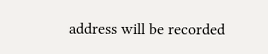address will be recorded